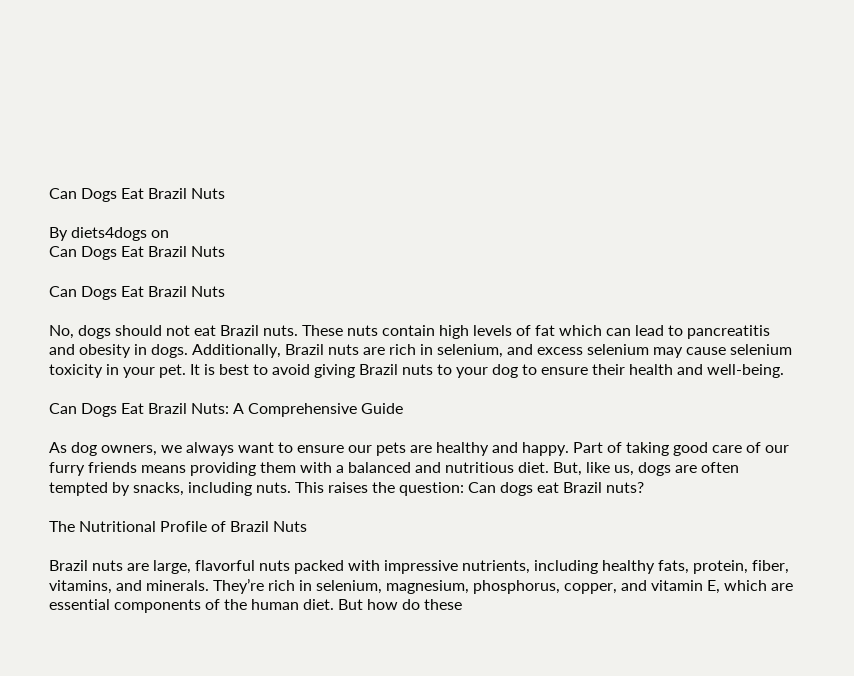Can Dogs Eat Brazil Nuts

By diets4dogs on
Can Dogs Eat Brazil Nuts

Can Dogs Eat Brazil Nuts

No, dogs should not eat Brazil nuts. These nuts contain high levels of fat which can lead to pancreatitis and obesity in dogs. Additionally, Brazil nuts are rich in selenium, and excess selenium may cause selenium toxicity in your pet. It is best to avoid giving Brazil nuts to your dog to ensure their health and well-being.

Can Dogs Eat Brazil Nuts: A Comprehensive Guide

As dog owners, we always want to ensure our pets are healthy and happy. Part of taking good care of our furry friends means providing them with a balanced and nutritious diet. But, like us, dogs are often tempted by snacks, including nuts. This raises the question: Can dogs eat Brazil nuts?

The Nutritional Profile of Brazil Nuts

Brazil nuts are large, flavorful nuts packed with impressive nutrients, including healthy fats, protein, fiber, vitamins, and minerals. They’re rich in selenium, magnesium, phosphorus, copper, and vitamin E, which are essential components of the human diet. But how do these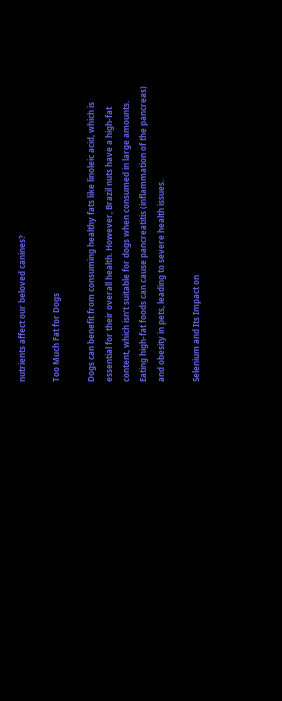nutrients affect our beloved canines?

Too Much Fat for Dogs

Dogs can benefit from consuming healthy fats like linoleic acid, which is essential for their overall health. However, Brazil nuts have a high-fat content, which isn’t suitable for dogs when consumed in large amounts. Eating high-fat foods can cause pancreatitis (inflammation of the pancreas) and obesity in pets, leading to severe health issues.

Selenium and Its Impact on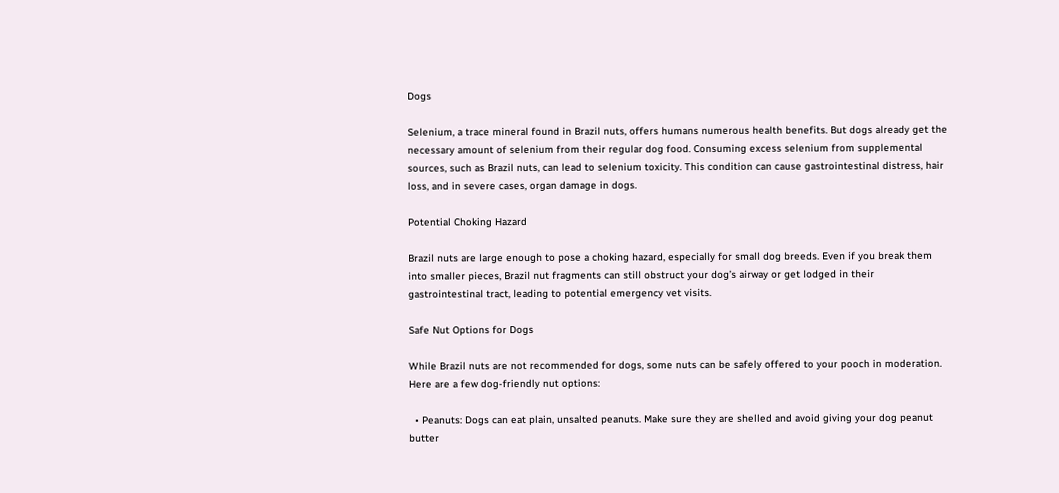Dogs

Selenium, a trace mineral found in Brazil nuts, offers humans numerous health benefits. But dogs already get the necessary amount of selenium from their regular dog food. Consuming excess selenium from supplemental sources, such as Brazil nuts, can lead to selenium toxicity. This condition can cause gastrointestinal distress, hair loss, and in severe cases, organ damage in dogs.

Potential Choking Hazard

Brazil nuts are large enough to pose a choking hazard, especially for small dog breeds. Even if you break them into smaller pieces, Brazil nut fragments can still obstruct your dog’s airway or get lodged in their gastrointestinal tract, leading to potential emergency vet visits.

Safe Nut Options for Dogs

While Brazil nuts are not recommended for dogs, some nuts can be safely offered to your pooch in moderation. Here are a few dog-friendly nut options:

  • Peanuts: Dogs can eat plain, unsalted peanuts. Make sure they are shelled and avoid giving your dog peanut butter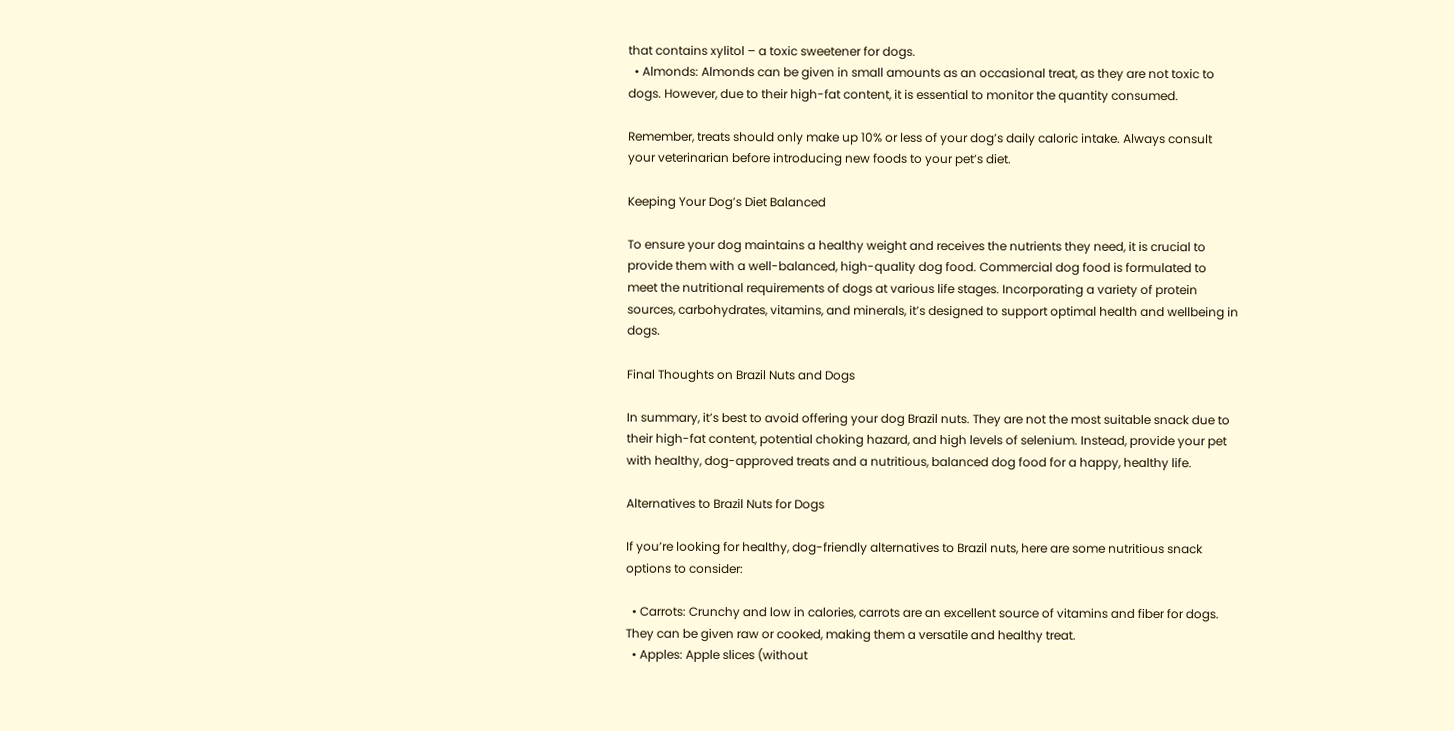that contains xylitol – a toxic sweetener for dogs.
  • Almonds: Almonds can be given in small amounts as an occasional treat, as they are not toxic to dogs. However, due to their high-fat content, it is essential to monitor the quantity consumed.

Remember, treats should only make up 10% or less of your dog’s daily caloric intake. Always consult your veterinarian before introducing new foods to your pet’s diet.

Keeping Your Dog’s Diet Balanced

To ensure your dog maintains a healthy weight and receives the nutrients they need, it is crucial to provide them with a well-balanced, high-quality dog food. Commercial dog food is formulated to meet the nutritional requirements of dogs at various life stages. Incorporating a variety of protein sources, carbohydrates, vitamins, and minerals, it’s designed to support optimal health and wellbeing in dogs.

Final Thoughts on Brazil Nuts and Dogs

In summary, it’s best to avoid offering your dog Brazil nuts. They are not the most suitable snack due to their high-fat content, potential choking hazard, and high levels of selenium. Instead, provide your pet with healthy, dog-approved treats and a nutritious, balanced dog food for a happy, healthy life.

Alternatives to Brazil Nuts for Dogs

If you’re looking for healthy, dog-friendly alternatives to Brazil nuts, here are some nutritious snack options to consider:

  • Carrots: Crunchy and low in calories, carrots are an excellent source of vitamins and fiber for dogs. They can be given raw or cooked, making them a versatile and healthy treat.
  • Apples: Apple slices (without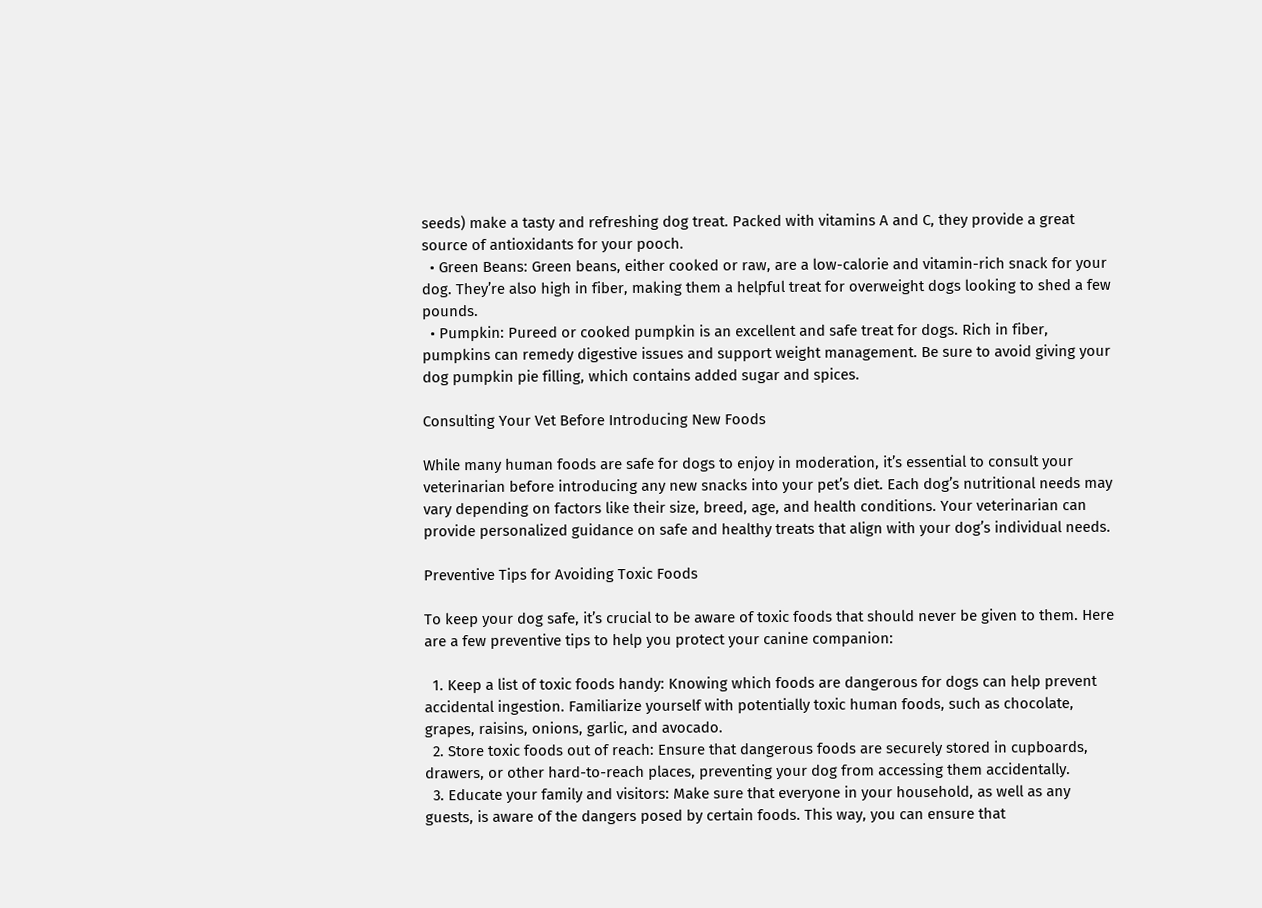seeds) make a tasty and refreshing dog treat. Packed with vitamins A and C, they provide a great source of antioxidants for your pooch.
  • Green Beans: Green beans, either cooked or raw, are a low-calorie and vitamin-rich snack for your dog. They’re also high in fiber, making them a helpful treat for overweight dogs looking to shed a few pounds.
  • Pumpkin: Pureed or cooked pumpkin is an excellent and safe treat for dogs. Rich in fiber, pumpkins can remedy digestive issues and support weight management. Be sure to avoid giving your dog pumpkin pie filling, which contains added sugar and spices.

Consulting Your Vet Before Introducing New Foods

While many human foods are safe for dogs to enjoy in moderation, it’s essential to consult your veterinarian before introducing any new snacks into your pet’s diet. Each dog’s nutritional needs may vary depending on factors like their size, breed, age, and health conditions. Your veterinarian can provide personalized guidance on safe and healthy treats that align with your dog’s individual needs.

Preventive Tips for Avoiding Toxic Foods

To keep your dog safe, it’s crucial to be aware of toxic foods that should never be given to them. Here are a few preventive tips to help you protect your canine companion:

  1. Keep a list of toxic foods handy: Knowing which foods are dangerous for dogs can help prevent accidental ingestion. Familiarize yourself with potentially toxic human foods, such as chocolate, grapes, raisins, onions, garlic, and avocado.
  2. Store toxic foods out of reach: Ensure that dangerous foods are securely stored in cupboards, drawers, or other hard-to-reach places, preventing your dog from accessing them accidentally.
  3. Educate your family and visitors: Make sure that everyone in your household, as well as any guests, is aware of the dangers posed by certain foods. This way, you can ensure that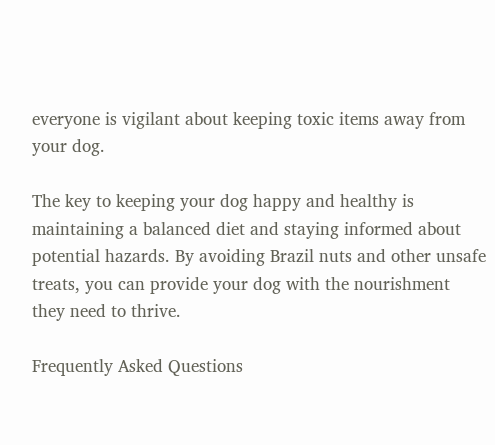everyone is vigilant about keeping toxic items away from your dog.

The key to keeping your dog happy and healthy is maintaining a balanced diet and staying informed about potential hazards. By avoiding Brazil nuts and other unsafe treats, you can provide your dog with the nourishment they need to thrive.

Frequently Asked Questions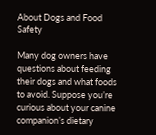About Dogs and Food Safety

Many dog owners have questions about feeding their dogs and what foods to avoid. Suppose you’re curious about your canine companion’s dietary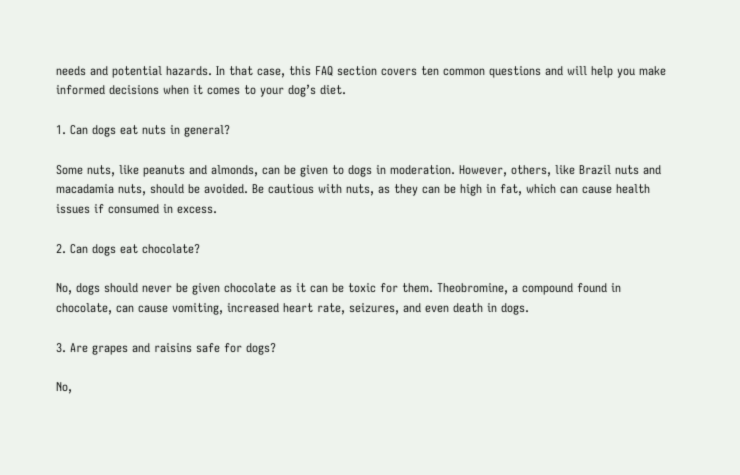needs and potential hazards. In that case, this FAQ section covers ten common questions and will help you make informed decisions when it comes to your dog’s diet.

1. Can dogs eat nuts in general?

Some nuts, like peanuts and almonds, can be given to dogs in moderation. However, others, like Brazil nuts and macadamia nuts, should be avoided. Be cautious with nuts, as they can be high in fat, which can cause health issues if consumed in excess.

2. Can dogs eat chocolate?

No, dogs should never be given chocolate as it can be toxic for them. Theobromine, a compound found in chocolate, can cause vomiting, increased heart rate, seizures, and even death in dogs.

3. Are grapes and raisins safe for dogs?

No,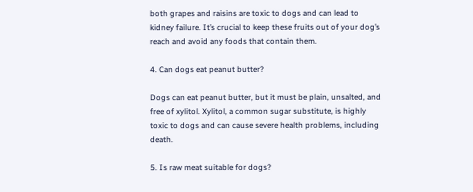both grapes and raisins are toxic to dogs and can lead to kidney failure. It’s crucial to keep these fruits out of your dog’s reach and avoid any foods that contain them.

4. Can dogs eat peanut butter?

Dogs can eat peanut butter, but it must be plain, unsalted, and free of xylitol. Xylitol, a common sugar substitute, is highly toxic to dogs and can cause severe health problems, including death.

5. Is raw meat suitable for dogs?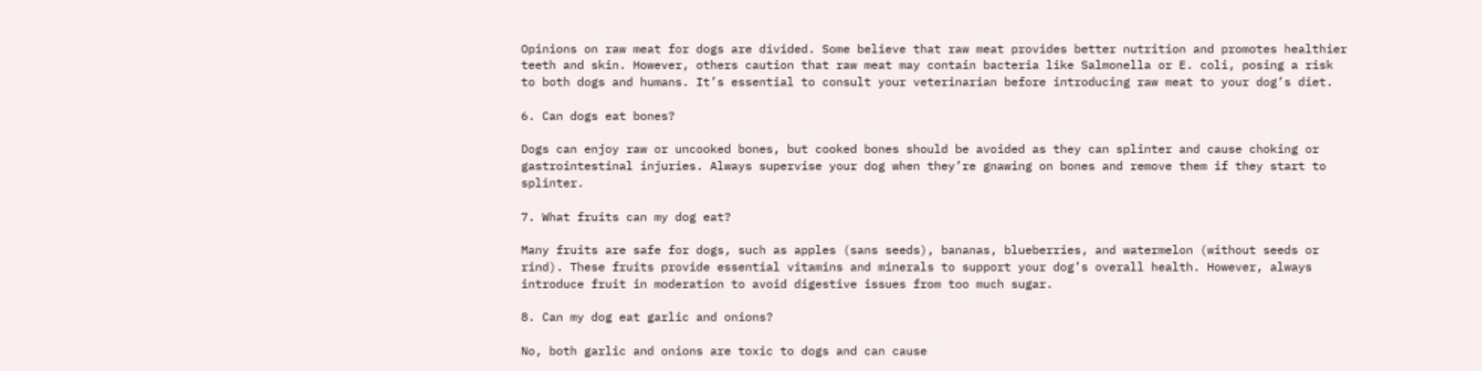Opinions on raw meat for dogs are divided. Some believe that raw meat provides better nutrition and promotes healthier teeth and skin. However, others caution that raw meat may contain bacteria like Salmonella or E. coli, posing a risk to both dogs and humans. It’s essential to consult your veterinarian before introducing raw meat to your dog’s diet.

6. Can dogs eat bones?

Dogs can enjoy raw or uncooked bones, but cooked bones should be avoided as they can splinter and cause choking or gastrointestinal injuries. Always supervise your dog when they’re gnawing on bones and remove them if they start to splinter.

7. What fruits can my dog eat?

Many fruits are safe for dogs, such as apples (sans seeds), bananas, blueberries, and watermelon (without seeds or rind). These fruits provide essential vitamins and minerals to support your dog’s overall health. However, always introduce fruit in moderation to avoid digestive issues from too much sugar.

8. Can my dog eat garlic and onions?

No, both garlic and onions are toxic to dogs and can cause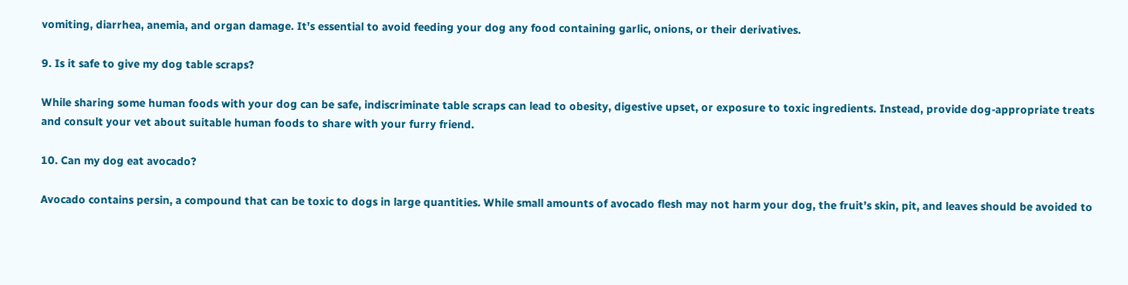vomiting, diarrhea, anemia, and organ damage. It’s essential to avoid feeding your dog any food containing garlic, onions, or their derivatives.

9. Is it safe to give my dog table scraps?

While sharing some human foods with your dog can be safe, indiscriminate table scraps can lead to obesity, digestive upset, or exposure to toxic ingredients. Instead, provide dog-appropriate treats and consult your vet about suitable human foods to share with your furry friend.

10. Can my dog eat avocado?

Avocado contains persin, a compound that can be toxic to dogs in large quantities. While small amounts of avocado flesh may not harm your dog, the fruit’s skin, pit, and leaves should be avoided to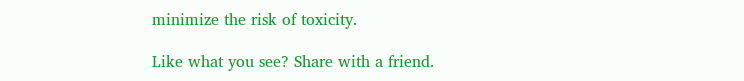minimize the risk of toxicity.

Like what you see? Share with a friend.